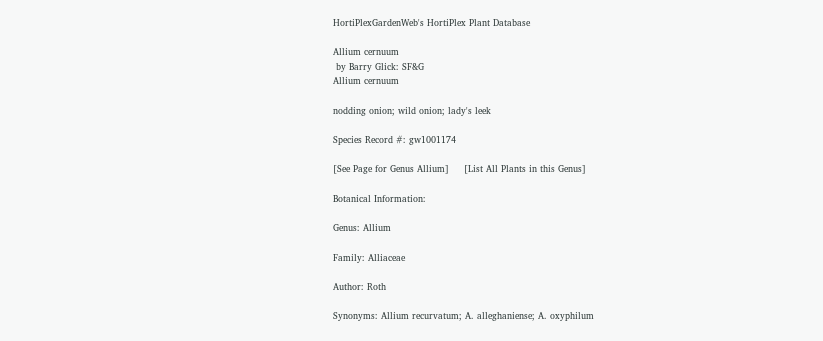HortiPlexGardenWeb's HortiPlex Plant Database

Allium cernuum
 by Barry Glick: SF&G
Allium cernuum

nodding onion; wild onion; lady's leek

Species Record #: gw1001174

[See Page for Genus Allium]     [List All Plants in this Genus]

Botanical Information:

Genus: Allium

Family: Alliaceae

Author: Roth

Synonyms: Allium recurvatum; A. alleghaniense; A. oxyphilum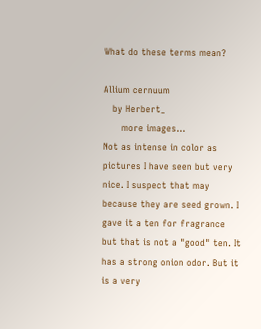What do these terms mean?

Allium cernuum
   by Herbert_
      more images...
Not as intense in color as pictures I have seen but very nice. I suspect that may because they are seed grown. I gave it a ten for fragrance but that is not a "good" ten. It has a strong onion odor. But it is a very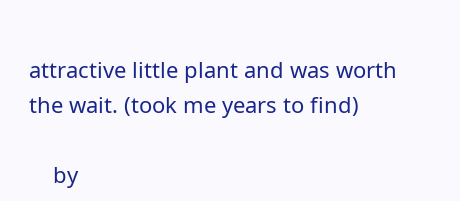attractive little plant and was worth the wait. (took me years to find)

    by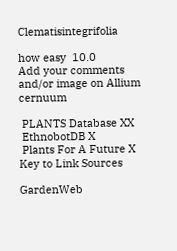Clematisintegrifolia

how easy  10.0
Add your comments and/or image on Allium cernuum

 PLANTS Database XX
 EthnobotDB X
 Plants For A Future X
Key to Link Sources

GardenWeb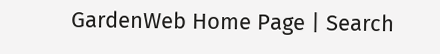GardenWeb Home Page | Search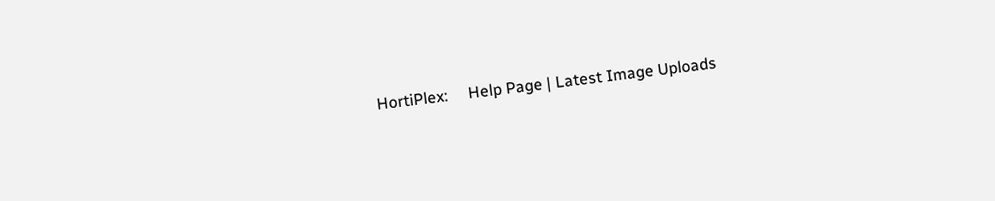HortiPlex:     Help Page | Latest Image Uploads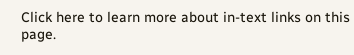Click here to learn more about in-text links on this page.